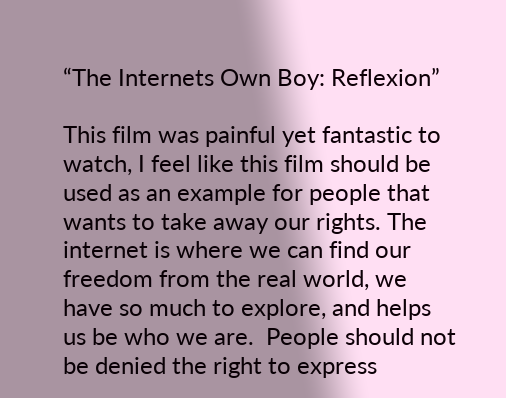“The Internets Own Boy: Reflexion”

This film was painful yet fantastic to watch, I feel like this film should be used as an example for people that wants to take away our rights. The internet is where we can find our freedom from the real world, we have so much to explore, and helps us be who we are.  People should not be denied the right to express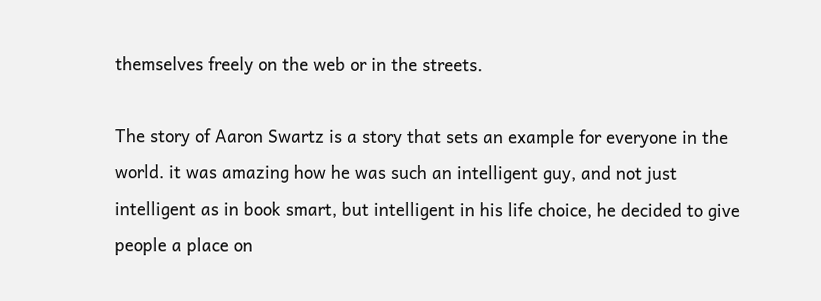themselves freely on the web or in the streets.

The story of Aaron Swartz is a story that sets an example for everyone in the world. it was amazing how he was such an intelligent guy, and not just intelligent as in book smart, but intelligent in his life choice, he decided to give people a place on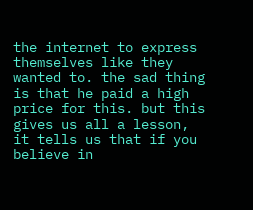the internet to express themselves like they wanted to. the sad thing is that he paid a high price for this. but this gives us all a lesson, it tells us that if you believe in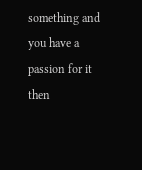something and you have a passion for it then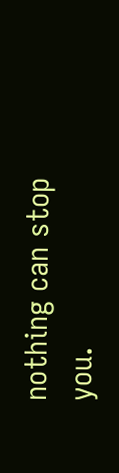nothing can stop you.